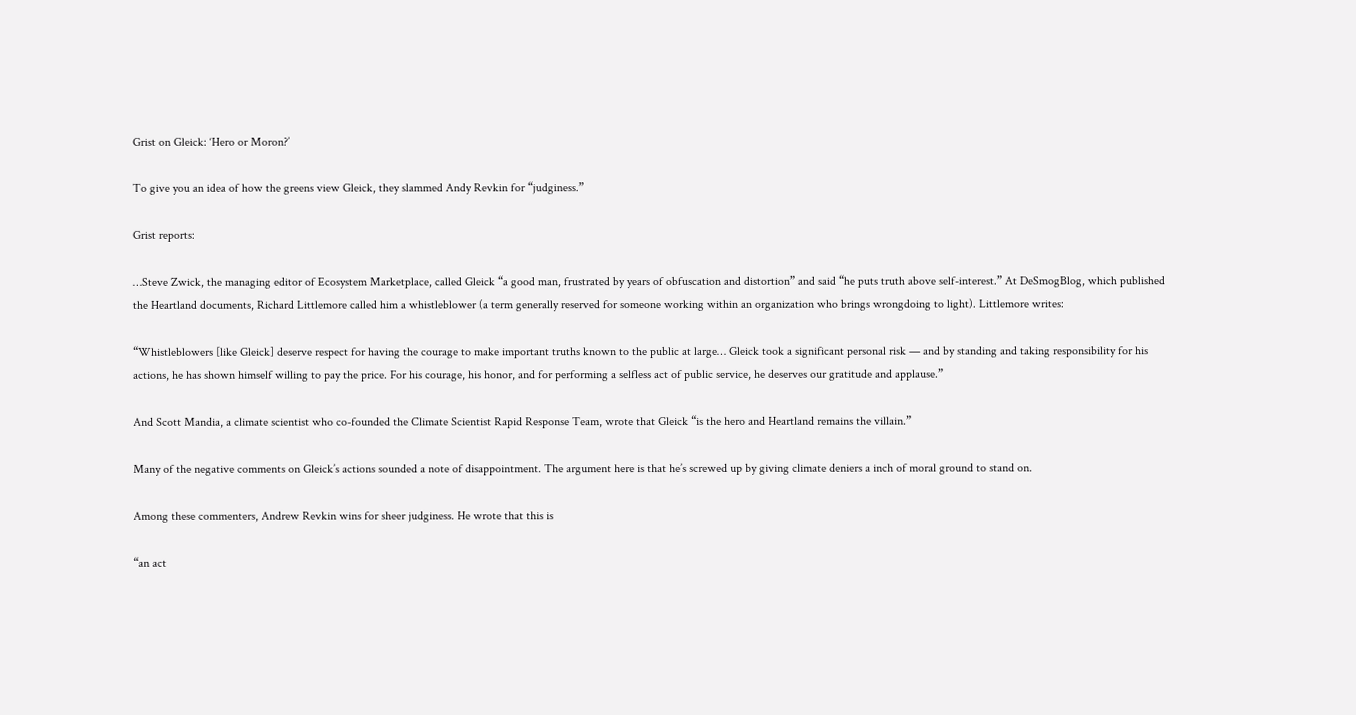Grist on Gleick: ‘Hero or Moron?’

To give you an idea of how the greens view Gleick, they slammed Andy Revkin for “judginess.”

Grist reports:

…Steve Zwick, the managing editor of Ecosystem Marketplace, called Gleick “a good man, frustrated by years of obfuscation and distortion” and said “he puts truth above self-interest.” At DeSmogBlog, which published the Heartland documents, Richard Littlemore called him a whistleblower (a term generally reserved for someone working within an organization who brings wrongdoing to light). Littlemore writes:

“Whistleblowers [like Gleick] deserve respect for having the courage to make important truths known to the public at large… Gleick took a significant personal risk — and by standing and taking responsibility for his actions, he has shown himself willing to pay the price. For his courage, his honor, and for performing a selfless act of public service, he deserves our gratitude and applause.”

And Scott Mandia, a climate scientist who co-founded the Climate Scientist Rapid Response Team, wrote that Gleick “is the hero and Heartland remains the villain.”

Many of the negative comments on Gleick’s actions sounded a note of disappointment. The argument here is that he’s screwed up by giving climate deniers a inch of moral ground to stand on.

Among these commenters, Andrew Revkin wins for sheer judginess. He wrote that this is

“an act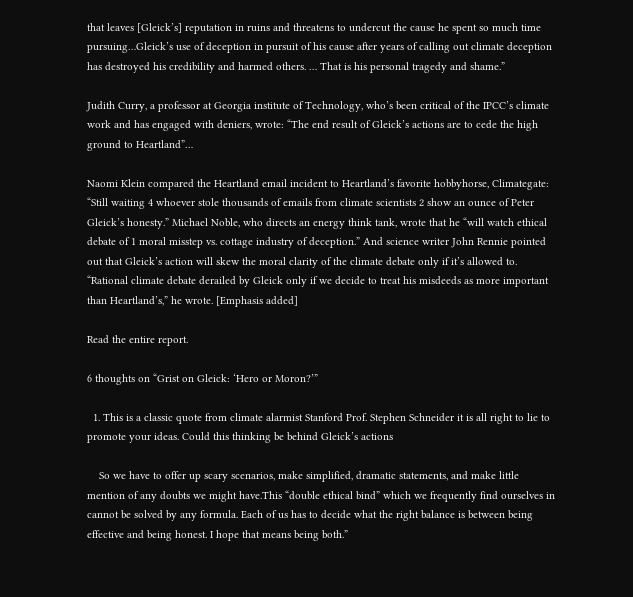that leaves [Gleick’s] reputation in ruins and threatens to undercut the cause he spent so much time pursuing…Gleick’s use of deception in pursuit of his cause after years of calling out climate deception has destroyed his credibility and harmed others. … That is his personal tragedy and shame.”

Judith Curry, a professor at Georgia institute of Technology, who’s been critical of the IPCC’s climate work and has engaged with deniers, wrote: “The end result of Gleick’s actions are to cede the high ground to Heartland”…

Naomi Klein compared the Heartland email incident to Heartland’s favorite hobbyhorse, Climategate: “Still waiting 4 whoever stole thousands of emails from climate scientists 2 show an ounce of Peter Gleick’s honesty.” Michael Noble, who directs an energy think tank, wrote that he “will watch ethical debate of 1 moral misstep vs. cottage industry of deception.” And science writer John Rennie pointed out that Gleick’s action will skew the moral clarity of the climate debate only if it’s allowed to. “Rational climate debate derailed by Gleick only if we decide to treat his misdeeds as more important than Heartland’s,” he wrote. [Emphasis added]

Read the entire report.

6 thoughts on “Grist on Gleick: ‘Hero or Moron?’”

  1. This is a classic quote from climate alarmist Stanford Prof. Stephen Schneider it is all right to lie to promote your ideas. Could this thinking be behind Gleick’s actions

    So we have to offer up scary scenarios, make simplified, dramatic statements, and make little mention of any doubts we might have.This “double ethical bind” which we frequently find ourselves in cannot be solved by any formula. Each of us has to decide what the right balance is between being effective and being honest. I hope that means being both.”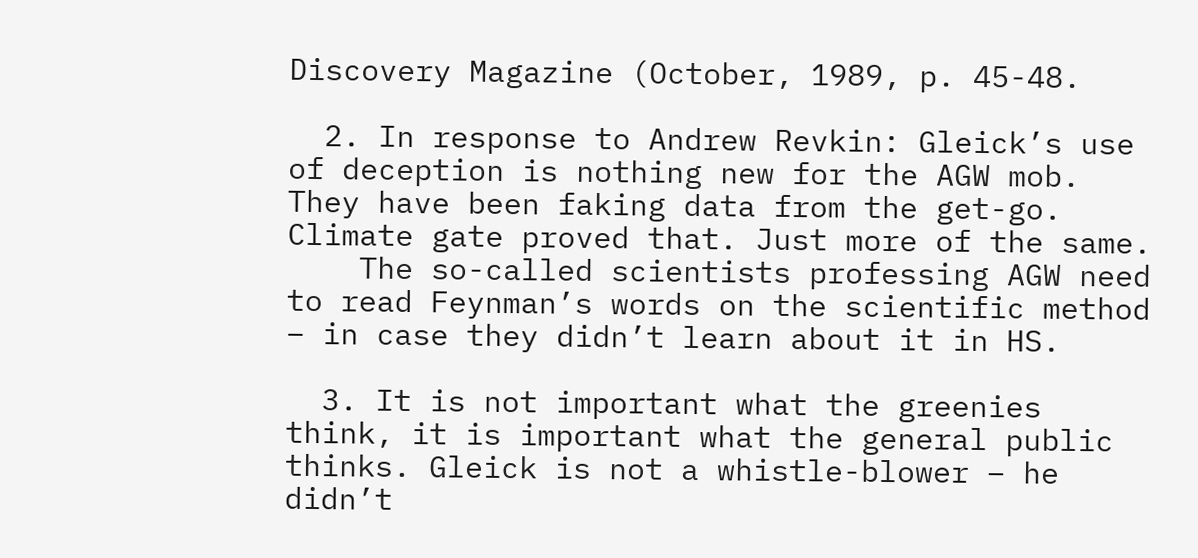Discovery Magazine (October, 1989, p. 45-48.

  2. In response to Andrew Revkin: Gleick’s use of deception is nothing new for the AGW mob. They have been faking data from the get-go. Climate gate proved that. Just more of the same.
    The so-called scientists professing AGW need to read Feynman’s words on the scientific method – in case they didn’t learn about it in HS.

  3. It is not important what the greenies think, it is important what the general public thinks. Gleick is not a whistle-blower – he didn’t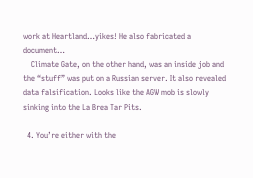work at Heartland…yikes! He also fabricated a document…
    Climate Gate, on the other hand, was an inside job and the “stuff” was put on a Russian server. It also revealed data falsification. Looks like the AGW mob is slowly sinking into the La Brea Tar Pits.

  4. You’re either with the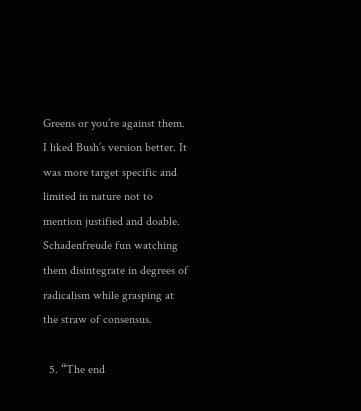Greens or you’re against them. I liked Bush’s version better. It was more target specific and limited in nature not to mention justified and doable. Schadenfreude fun watching them disintegrate in degrees of radicalism while grasping at the straw of consensus.

  5. “The end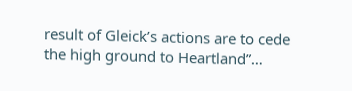result of Gleick’s actions are to cede the high ground to Heartland”…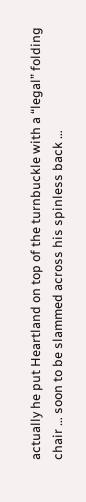actually he put Heartland on top of the turnbuckle with a “legal” folding chair … soon to be slammed across his spinless back …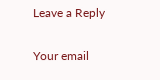Leave a Reply

Your email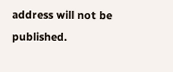address will not be published.